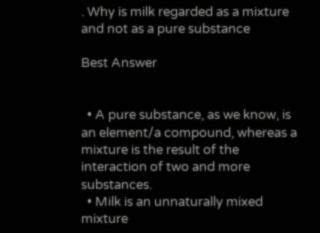. Why is milk regarded as a mixture and not as a pure substance

Best Answer


  • A pure substance, as we know, is an element/a compound, whereas a mixture is the result of the interaction of two and more substances.
  • Milk is an unnaturally mixed mixture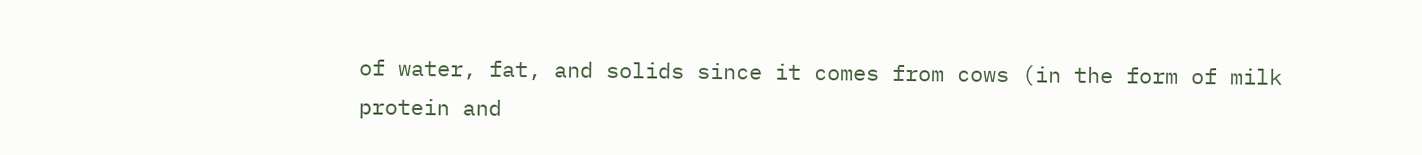of water, fat, and solids since it comes from cows (in the form of milk protein and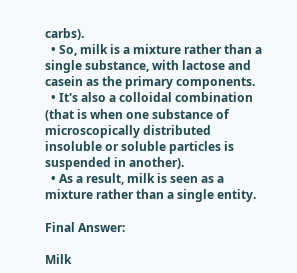carbs).
  • So, milk is a mixture rather than a single substance, with lactose and casein as the primary components.
  • It's also a colloidal combination (that is when one substance of microscopically distributed insoluble or soluble particles is suspended in another).
  • As a result, milk is seen as a mixture rather than a single entity.

Final Answer:

Milk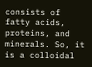consists of fatty acids, proteins, and minerals. So, it is a colloidal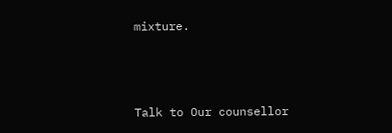mixture.



Talk to Our counsellor